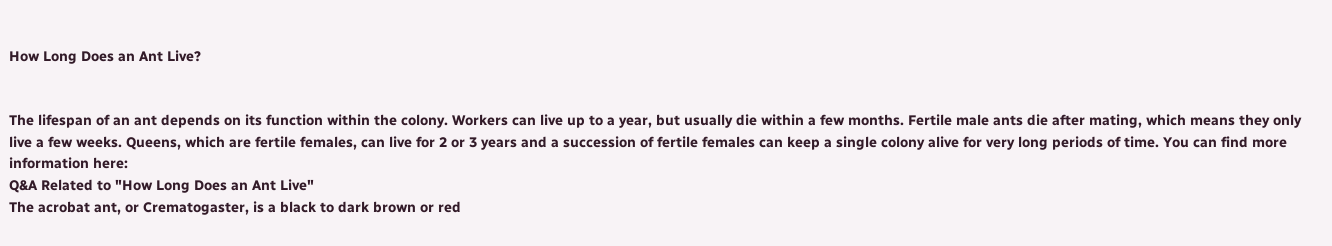How Long Does an Ant Live?


The lifespan of an ant depends on its function within the colony. Workers can live up to a year, but usually die within a few months. Fertile male ants die after mating, which means they only live a few weeks. Queens, which are fertile females, can live for 2 or 3 years and a succession of fertile females can keep a single colony alive for very long periods of time. You can find more information here:
Q&A Related to "How Long Does an Ant Live"
The acrobat ant, or Crematogaster, is a black to dark brown or red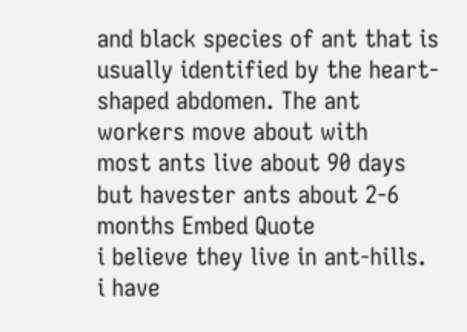and black species of ant that is usually identified by the heart-shaped abdomen. The ant workers move about with
most ants live about 90 days but havester ants about 2-6 months Embed Quote
i believe they live in ant-hills.
i have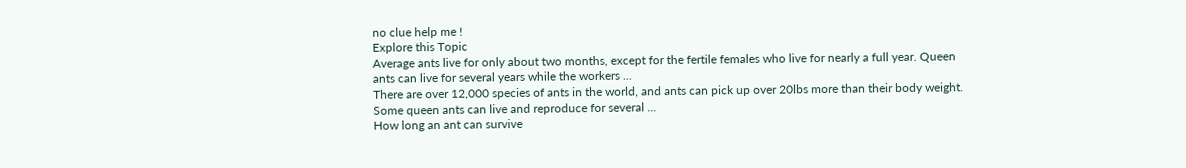no clue help me !
Explore this Topic
Average ants live for only about two months, except for the fertile females who live for nearly a full year. Queen ants can live for several years while the workers ...
There are over 12,000 species of ants in the world, and ants can pick up over 20lbs more than their body weight. Some queen ants can live and reproduce for several ...
How long an ant can survive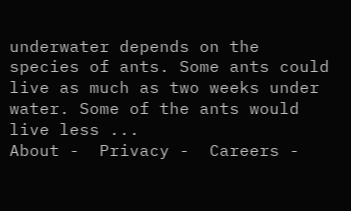underwater depends on the species of ants. Some ants could live as much as two weeks under water. Some of the ants would live less ...
About -  Privacy -  Careers -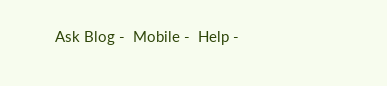Ask Blog -  Mobile -  Help -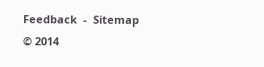Feedback  -  Sitemap  © 2014